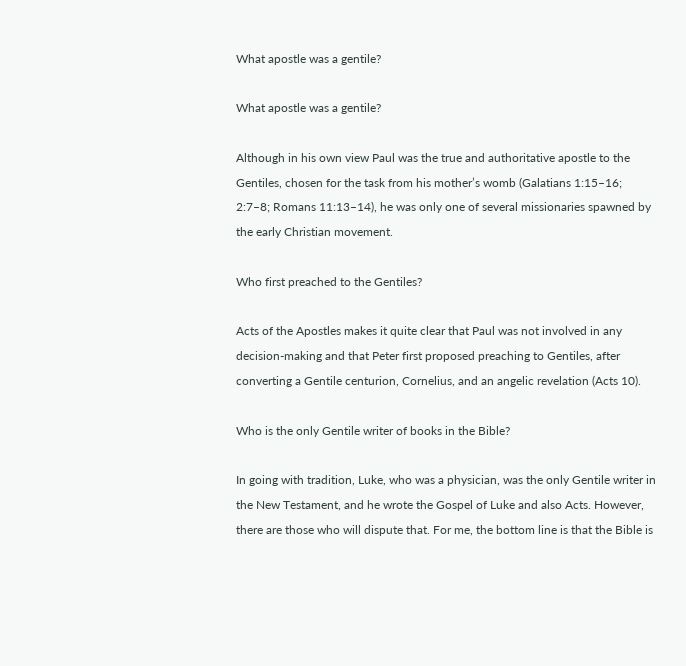What apostle was a gentile?

What apostle was a gentile?

Although in his own view Paul was the true and authoritative apostle to the Gentiles, chosen for the task from his mother’s womb (Galatians 1:15–16; 2:7–8; Romans 11:13–14), he was only one of several missionaries spawned by the early Christian movement.

Who first preached to the Gentiles?

Acts of the Apostles makes it quite clear that Paul was not involved in any decision-making and that Peter first proposed preaching to Gentiles, after converting a Gentile centurion, Cornelius, and an angelic revelation (Acts 10).

Who is the only Gentile writer of books in the Bible?

In going with tradition, Luke, who was a physician, was the only Gentile writer in the New Testament, and he wrote the Gospel of Luke and also Acts. However, there are those who will dispute that. For me, the bottom line is that the Bible is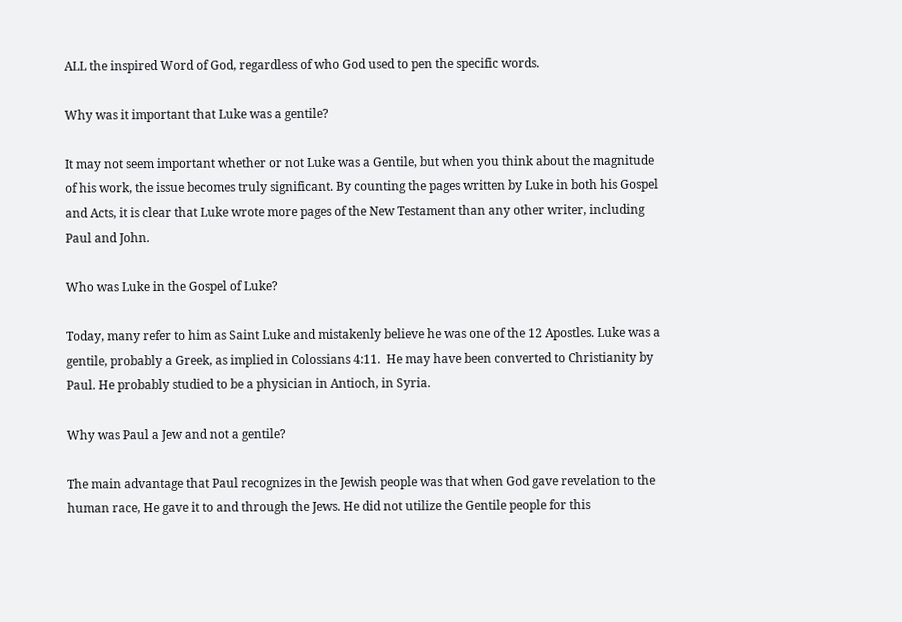ALL the inspired Word of God, regardless of who God used to pen the specific words.

Why was it important that Luke was a gentile?

It may not seem important whether or not Luke was a Gentile, but when you think about the magnitude of his work, the issue becomes truly significant. By counting the pages written by Luke in both his Gospel and Acts, it is clear that Luke wrote more pages of the New Testament than any other writer, including Paul and John.

Who was Luke in the Gospel of Luke?

Today, many refer to him as Saint Luke and mistakenly believe he was one of the 12 Apostles. Luke was a gentile, probably a Greek, as implied in Colossians 4:11.  He may have been converted to Christianity by Paul. He probably studied to be a physician in Antioch, in Syria.

Why was Paul a Jew and not a gentile?

The main advantage that Paul recognizes in the Jewish people was that when God gave revelation to the human race, He gave it to and through the Jews. He did not utilize the Gentile people for this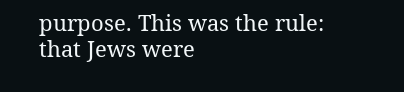purpose. This was the rule: that Jews were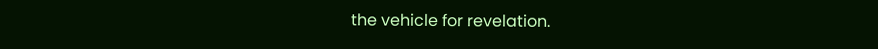the vehicle for revelation.